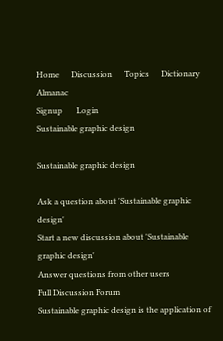Home      Discussion      Topics      Dictionary      Almanac
Signup       Login
Sustainable graphic design

Sustainable graphic design

Ask a question about 'Sustainable graphic design'
Start a new discussion about 'Sustainable graphic design'
Answer questions from other users
Full Discussion Forum
Sustainable graphic design is the application of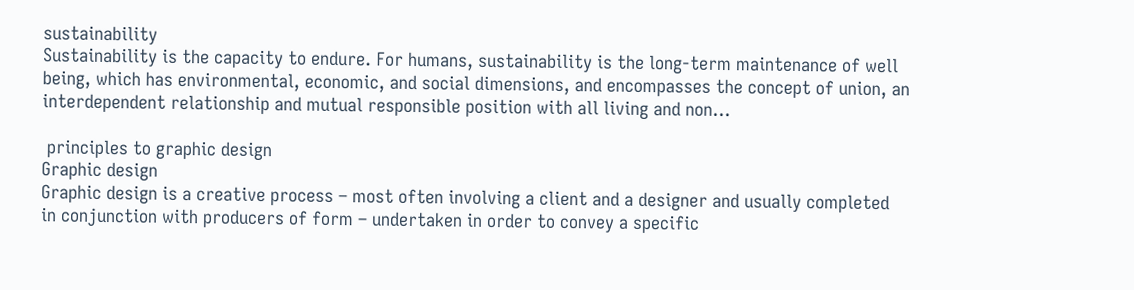sustainability
Sustainability is the capacity to endure. For humans, sustainability is the long-term maintenance of well being, which has environmental, economic, and social dimensions, and encompasses the concept of union, an interdependent relationship and mutual responsible position with all living and non...

 principles to graphic design
Graphic design
Graphic design is a creative process – most often involving a client and a designer and usually completed in conjunction with producers of form – undertaken in order to convey a specific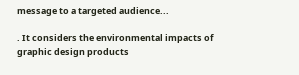message to a targeted audience...

. It considers the environmental impacts of graphic design products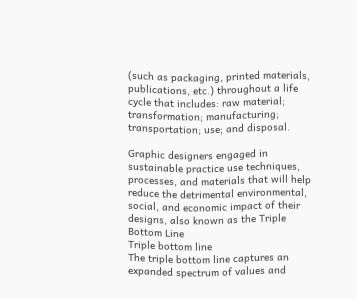(such as packaging, printed materials, publications, etc.) throughout a life cycle that includes: raw material; transformation; manufacturing; transportation; use; and disposal.

Graphic designers engaged in sustainable practice use techniques, processes, and materials that will help reduce the detrimental environmental, social, and economic impact of their designs, also known as the Triple Bottom Line
Triple bottom line
The triple bottom line captures an expanded spectrum of values and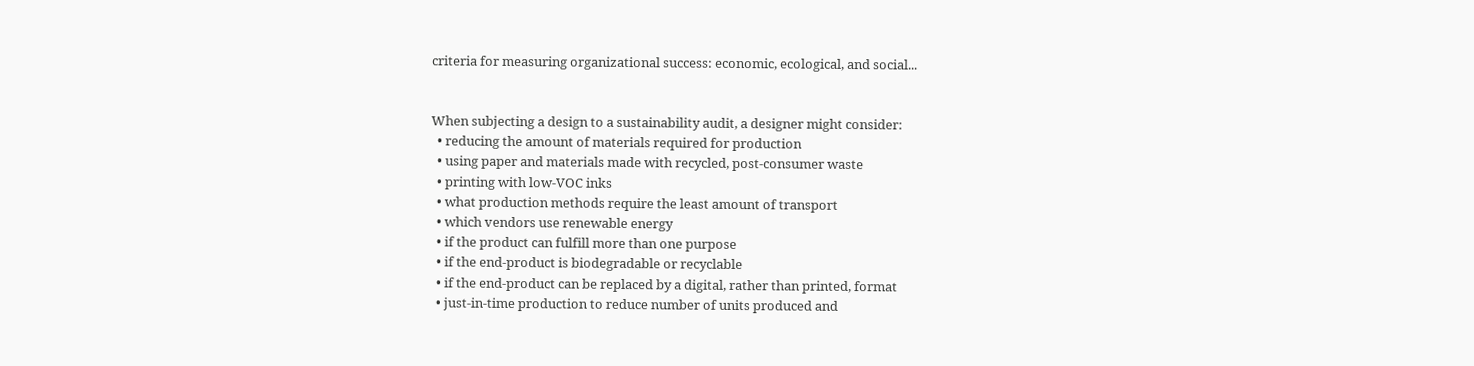criteria for measuring organizational success: economic, ecological, and social...


When subjecting a design to a sustainability audit, a designer might consider:
  • reducing the amount of materials required for production
  • using paper and materials made with recycled, post-consumer waste
  • printing with low-VOC inks
  • what production methods require the least amount of transport
  • which vendors use renewable energy
  • if the product can fulfill more than one purpose
  • if the end-product is biodegradable or recyclable
  • if the end-product can be replaced by a digital, rather than printed, format
  • just-in-time production to reduce number of units produced and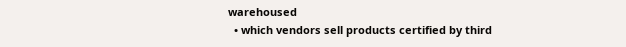warehoused
  • which vendors sell products certified by third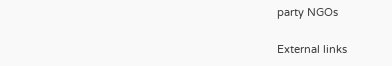party NGOs

External links